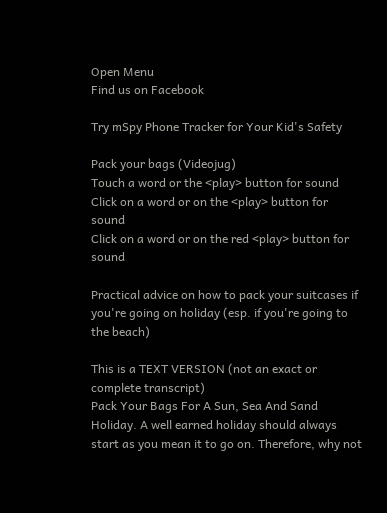Open Menu
Find us on Facebook

Try mSpy Phone Tracker for Your Kid's Safety

Pack your bags (Videojug)
Touch a word or the <play> button for sound
Click on a word or on the <play> button for sound
Click on a word or on the red <play> button for sound

Practical advice on how to pack your suitcases if you're going on holiday (esp. if you're going to the beach)

This is a TEXT VERSION (not an exact or complete transcript)
Pack Your Bags For A Sun, Sea And Sand Holiday. A well earned holiday should always start as you mean it to go on. Therefore, why not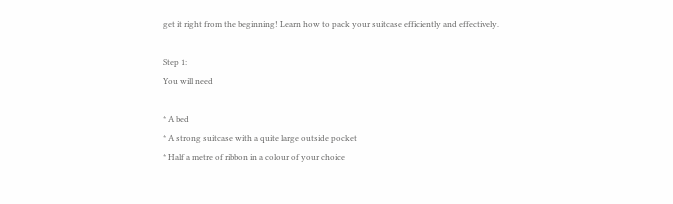get it right from the beginning! Learn how to pack your suitcase efficiently and effectively.

Step 1:
You will need

* A bed
* A strong suitcase with a quite large outside pocket
* Half a metre of ribbon in a colour of your choice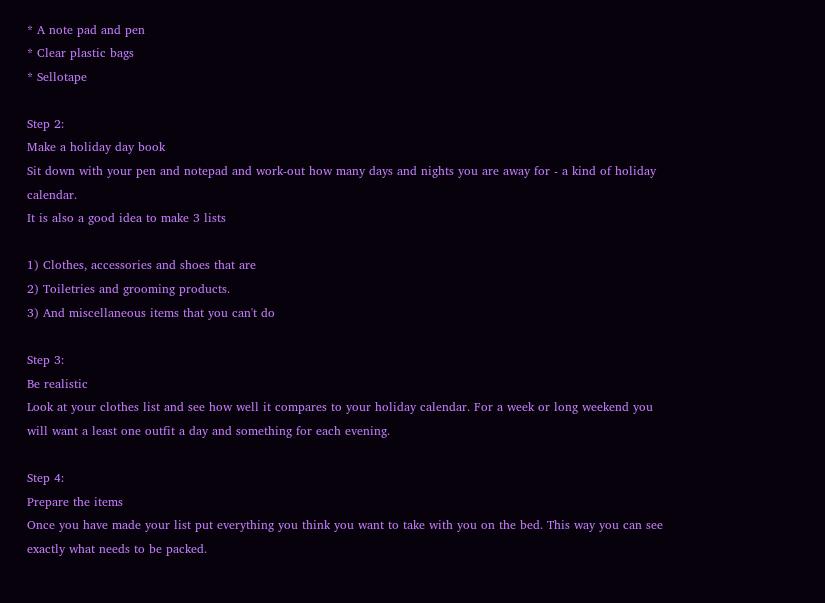* A note pad and pen
* Clear plastic bags
* Sellotape

Step 2:
Make a holiday day book
Sit down with your pen and notepad and work-out how many days and nights you are away for - a kind of holiday calendar.
It is also a good idea to make 3 lists

1) Clothes, accessories and shoes that are
2) Toiletries and grooming products.
3) And miscellaneous items that you can't do

Step 3:
Be realistic
Look at your clothes list and see how well it compares to your holiday calendar. For a week or long weekend you will want a least one outfit a day and something for each evening.

Step 4:
Prepare the items
Once you have made your list put everything you think you want to take with you on the bed. This way you can see exactly what needs to be packed.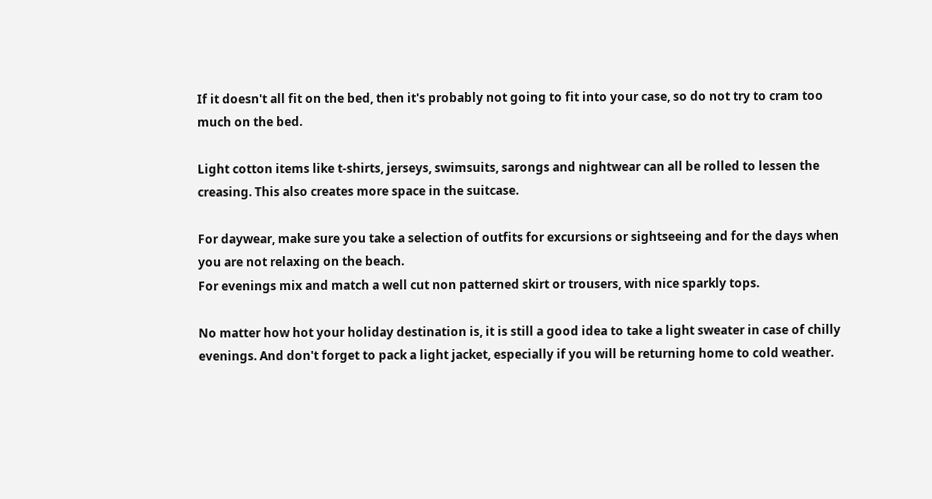If it doesn't all fit on the bed, then it's probably not going to fit into your case, so do not try to cram too much on the bed.

Light cotton items like t-shirts, jerseys, swimsuits, sarongs and nightwear can all be rolled to lessen the creasing. This also creates more space in the suitcase.

For daywear, make sure you take a selection of outfits for excursions or sightseeing and for the days when you are not relaxing on the beach.
For evenings mix and match a well cut non patterned skirt or trousers, with nice sparkly tops.

No matter how hot your holiday destination is, it is still a good idea to take a light sweater in case of chilly evenings. And don't forget to pack a light jacket, especially if you will be returning home to cold weather.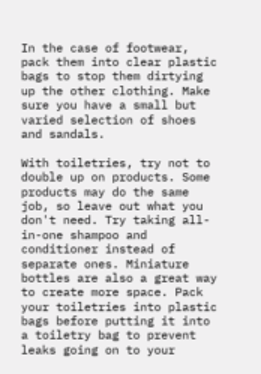In the case of footwear, pack them into clear plastic bags to stop them dirtying up the other clothing. Make sure you have a small but varied selection of shoes and sandals.

With toiletries, try not to double up on products. Some products may do the same job, so leave out what you don't need. Try taking all-in-one shampoo and conditioner instead of separate ones. Miniature bottles are also a great way to create more space. Pack your toiletries into plastic bags before putting it into a toiletry bag to prevent leaks going on to your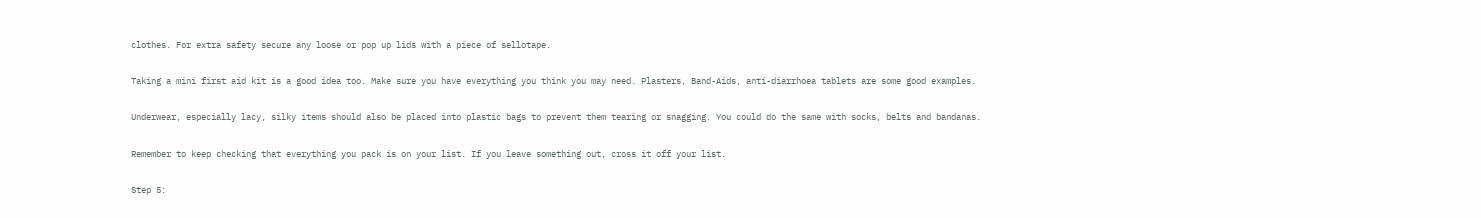clothes. For extra safety secure any loose or pop up lids with a piece of sellotape.

Taking a mini first aid kit is a good idea too. Make sure you have everything you think you may need. Plasters, Band-Aids, anti-diarrhoea tablets are some good examples.

Underwear, especially lacy, silky items should also be placed into plastic bags to prevent them tearing or snagging. You could do the same with socks, belts and bandanas.

Remember to keep checking that everything you pack is on your list. If you leave something out, cross it off your list.

Step 5: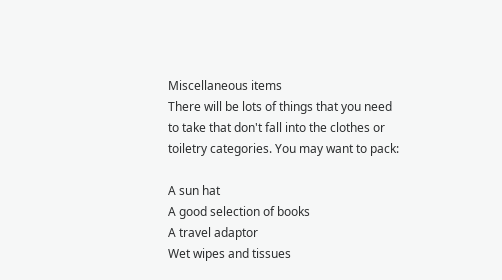Miscellaneous items
There will be lots of things that you need to take that don't fall into the clothes or toiletry categories. You may want to pack:

A sun hat
A good selection of books
A travel adaptor
Wet wipes and tissues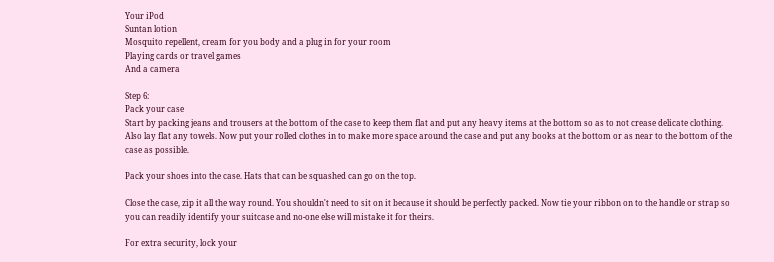Your iPod
Suntan lotion
Mosquito repellent, cream for you body and a plug in for your room
Playing cards or travel games
And a camera

Step 6:
Pack your case
Start by packing jeans and trousers at the bottom of the case to keep them flat and put any heavy items at the bottom so as to not crease delicate clothing. Also lay flat any towels. Now put your rolled clothes in to make more space around the case and put any books at the bottom or as near to the bottom of the case as possible.

Pack your shoes into the case. Hats that can be squashed can go on the top.

Close the case, zip it all the way round. You shouldn't need to sit on it because it should be perfectly packed. Now tie your ribbon on to the handle or strap so you can readily identify your suitcase and no-one else will mistake it for theirs.

For extra security, lock your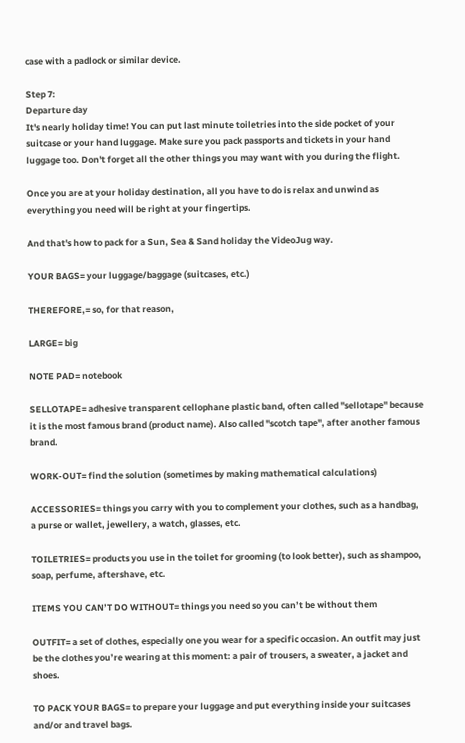case with a padlock or similar device.

Step 7:
Departure day
It's nearly holiday time! You can put last minute toiletries into the side pocket of your suitcase or your hand luggage. Make sure you pack passports and tickets in your hand luggage too. Don't forget all the other things you may want with you during the flight.

Once you are at your holiday destination, all you have to do is relax and unwind as everything you need will be right at your fingertips.

And that's how to pack for a Sun, Sea & Sand holiday the VideoJug way.

YOUR BAGS= your luggage/baggage (suitcases, etc.)

THEREFORE,= so, for that reason,

LARGE= big

NOTE PAD= notebook

SELLOTAPE= adhesive transparent cellophane plastic band, often called "sellotape" because it is the most famous brand (product name). Also called "scotch tape", after another famous brand.

WORK-OUT= find the solution (sometimes by making mathematical calculations)

ACCESSORIES= things you carry with you to complement your clothes, such as a handbag, a purse or wallet, jewellery, a watch, glasses, etc.

TOILETRIES= products you use in the toilet for grooming (to look better), such as shampoo, soap, perfume, aftershave, etc.

ITEMS YOU CAN’T DO WITHOUT= things you need so you can’t be without them

OUTFIT= a set of clothes, especially one you wear for a specific occasion. An outfit may just be the clothes you’re wearing at this moment: a pair of trousers, a sweater, a jacket and shoes.

TO PACK YOUR BAGS= to prepare your luggage and put everything inside your suitcases and/or and travel bags.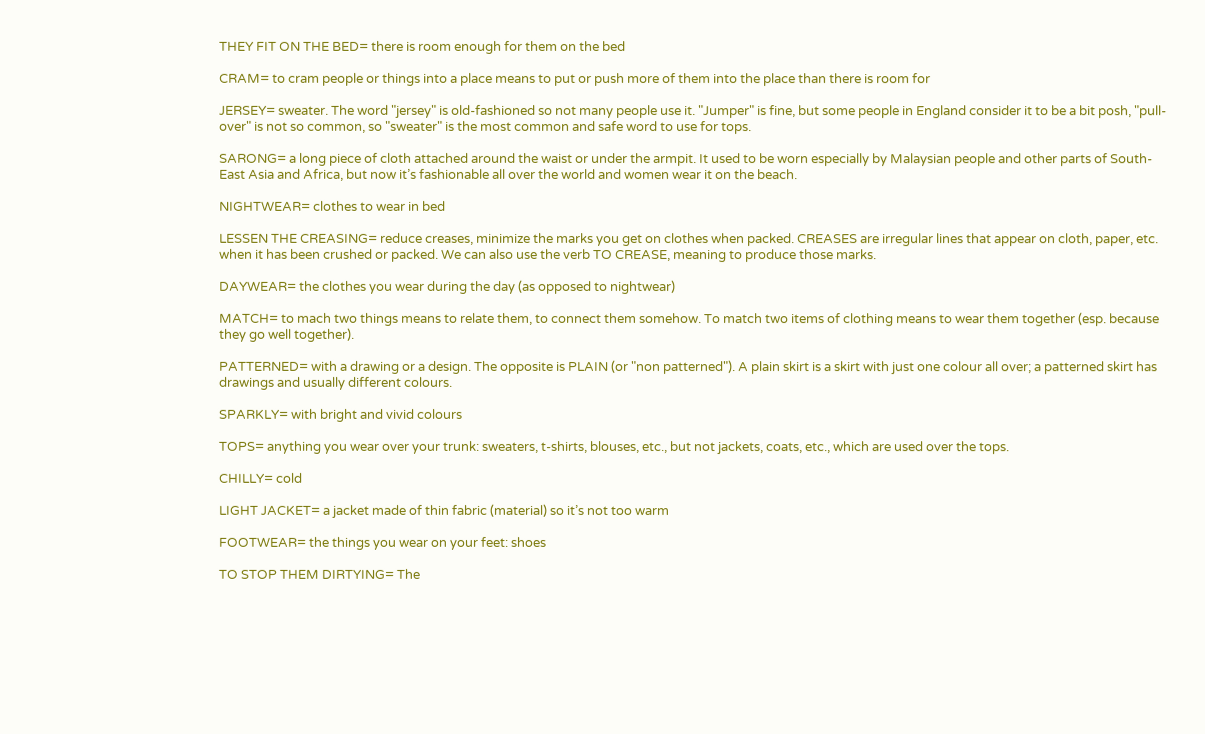THEY FIT ON THE BED= there is room enough for them on the bed

CRAM= to cram people or things into a place means to put or push more of them into the place than there is room for

JERSEY= sweater. The word "jersey" is old-fashioned so not many people use it. "Jumper" is fine, but some people in England consider it to be a bit posh, "pull-over" is not so common, so "sweater" is the most common and safe word to use for tops.

SARONG= a long piece of cloth attached around the waist or under the armpit. It used to be worn especially by Malaysian people and other parts of South-East Asia and Africa, but now it’s fashionable all over the world and women wear it on the beach.

NIGHTWEAR= clothes to wear in bed

LESSEN THE CREASING= reduce creases, minimize the marks you get on clothes when packed. CREASES are irregular lines that appear on cloth, paper, etc. when it has been crushed or packed. We can also use the verb TO CREASE, meaning to produce those marks.

DAYWEAR= the clothes you wear during the day (as opposed to nightwear)

MATCH= to mach two things means to relate them, to connect them somehow. To match two items of clothing means to wear them together (esp. because they go well together).

PATTERNED= with a drawing or a design. The opposite is PLAIN (or "non patterned"). A plain skirt is a skirt with just one colour all over; a patterned skirt has drawings and usually different colours.

SPARKLY= with bright and vivid colours

TOPS= anything you wear over your trunk: sweaters, t-shirts, blouses, etc., but not jackets, coats, etc., which are used over the tops.

CHILLY= cold

LIGHT JACKET= a jacket made of thin fabric (material) so it’s not too warm

FOOTWEAR= the things you wear on your feet: shoes

TO STOP THEM DIRTYING= The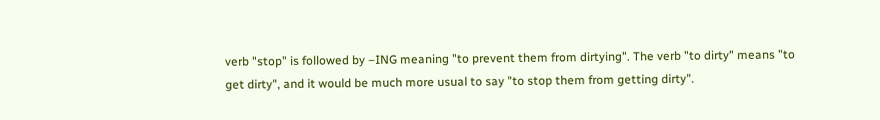verb "stop" is followed by –ING meaning "to prevent them from dirtying". The verb "to dirty" means "to get dirty", and it would be much more usual to say "to stop them from getting dirty".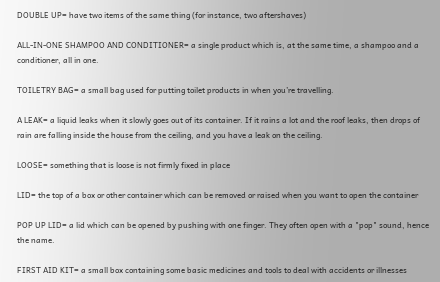DOUBLE UP= have two items of the same thing (for instance, two aftershaves)

ALL-IN-ONE SHAMPOO AND CONDITIONER= a single product which is, at the same time, a shampoo and a conditioner, all in one.

TOILETRY BAG= a small bag used for putting toilet products in when you’re travelling.

A LEAK= a liquid leaks when it slowly goes out of its container. If it rains a lot and the roof leaks, then drops of rain are falling inside the house from the ceiling, and you have a leak on the ceiling.

LOOSE= something that is loose is not firmly fixed in place

LID= the top of a box or other container which can be removed or raised when you want to open the container

POP UP LID= a lid which can be opened by pushing with one finger. They often open with a "pop" sound, hence the name.

FIRST AID KIT= a small box containing some basic medicines and tools to deal with accidents or illnesses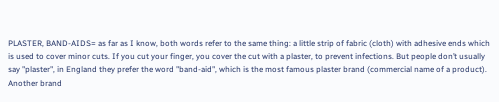PLASTER, BAND-AIDS= as far as I know, both words refer to the same thing: a little strip of fabric (cloth) with adhesive ends which is used to cover minor cuts. If you cut your finger, you cover the cut with a plaster, to prevent infections. But people don’t usually say "plaster", in England they prefer the word "band-aid", which is the most famous plaster brand (commercial name of a product). Another brand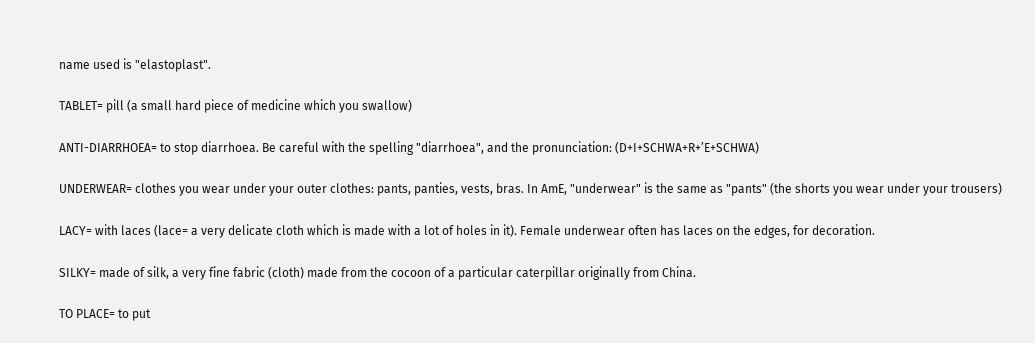name used is "elastoplast".

TABLET= pill (a small hard piece of medicine which you swallow)

ANTI-DIARRHOEA= to stop diarrhoea. Be careful with the spelling "diarrhoea", and the pronunciation: (D+I+SCHWA+R+’E+SCHWA)

UNDERWEAR= clothes you wear under your outer clothes: pants, panties, vests, bras. In AmE, "underwear" is the same as "pants" (the shorts you wear under your trousers)

LACY= with laces (lace= a very delicate cloth which is made with a lot of holes in it). Female underwear often has laces on the edges, for decoration.

SILKY= made of silk, a very fine fabric (cloth) made from the cocoon of a particular caterpillar originally from China.

TO PLACE= to put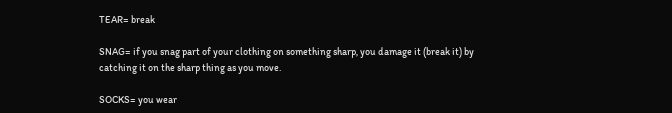TEAR= break

SNAG= if you snag part of your clothing on something sharp, you damage it (break it) by catching it on the sharp thing as you move.

SOCKS= you wear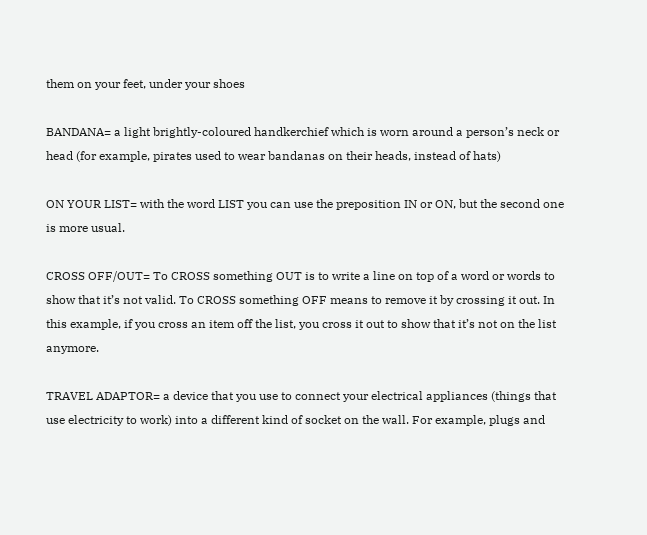them on your feet, under your shoes

BANDANA= a light brightly-coloured handkerchief which is worn around a person’s neck or head (for example, pirates used to wear bandanas on their heads, instead of hats)

ON YOUR LIST= with the word LIST you can use the preposition IN or ON, but the second one is more usual.

CROSS OFF/OUT= To CROSS something OUT is to write a line on top of a word or words to show that it’s not valid. To CROSS something OFF means to remove it by crossing it out. In this example, if you cross an item off the list, you cross it out to show that it’s not on the list anymore.

TRAVEL ADAPTOR= a device that you use to connect your electrical appliances (things that use electricity to work) into a different kind of socket on the wall. For example, plugs and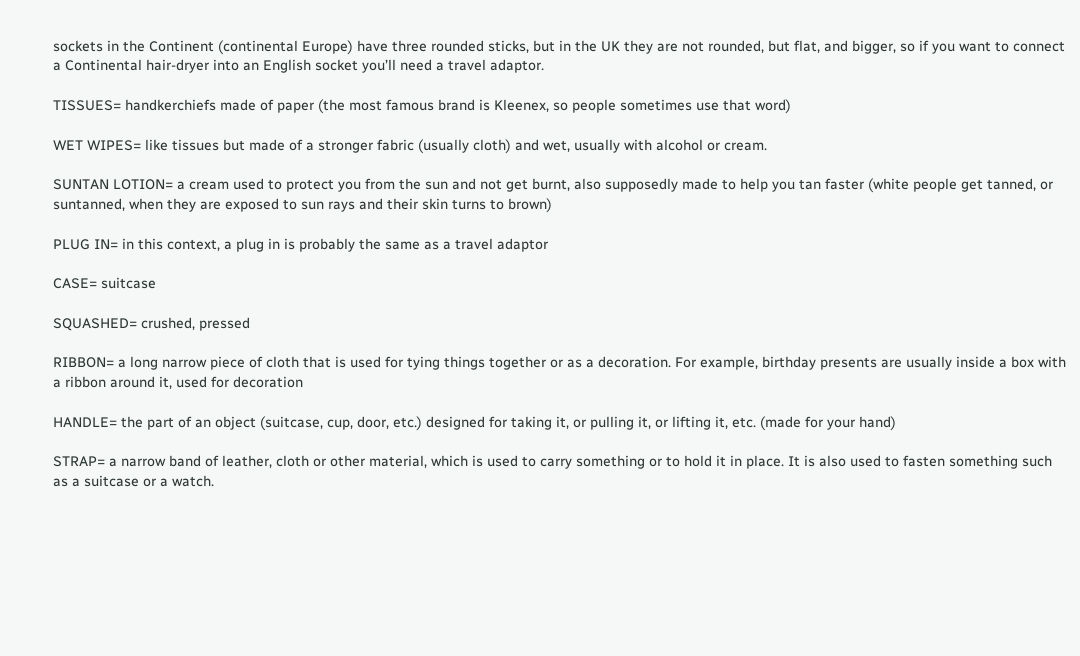sockets in the Continent (continental Europe) have three rounded sticks, but in the UK they are not rounded, but flat, and bigger, so if you want to connect a Continental hair-dryer into an English socket you’ll need a travel adaptor.

TISSUES= handkerchiefs made of paper (the most famous brand is Kleenex, so people sometimes use that word)

WET WIPES= like tissues but made of a stronger fabric (usually cloth) and wet, usually with alcohol or cream.

SUNTAN LOTION= a cream used to protect you from the sun and not get burnt, also supposedly made to help you tan faster (white people get tanned, or suntanned, when they are exposed to sun rays and their skin turns to brown)

PLUG IN= in this context, a plug in is probably the same as a travel adaptor

CASE= suitcase

SQUASHED= crushed, pressed

RIBBON= a long narrow piece of cloth that is used for tying things together or as a decoration. For example, birthday presents are usually inside a box with a ribbon around it, used for decoration

HANDLE= the part of an object (suitcase, cup, door, etc.) designed for taking it, or pulling it, or lifting it, etc. (made for your hand)

STRAP= a narrow band of leather, cloth or other material, which is used to carry something or to hold it in place. It is also used to fasten something such as a suitcase or a watch.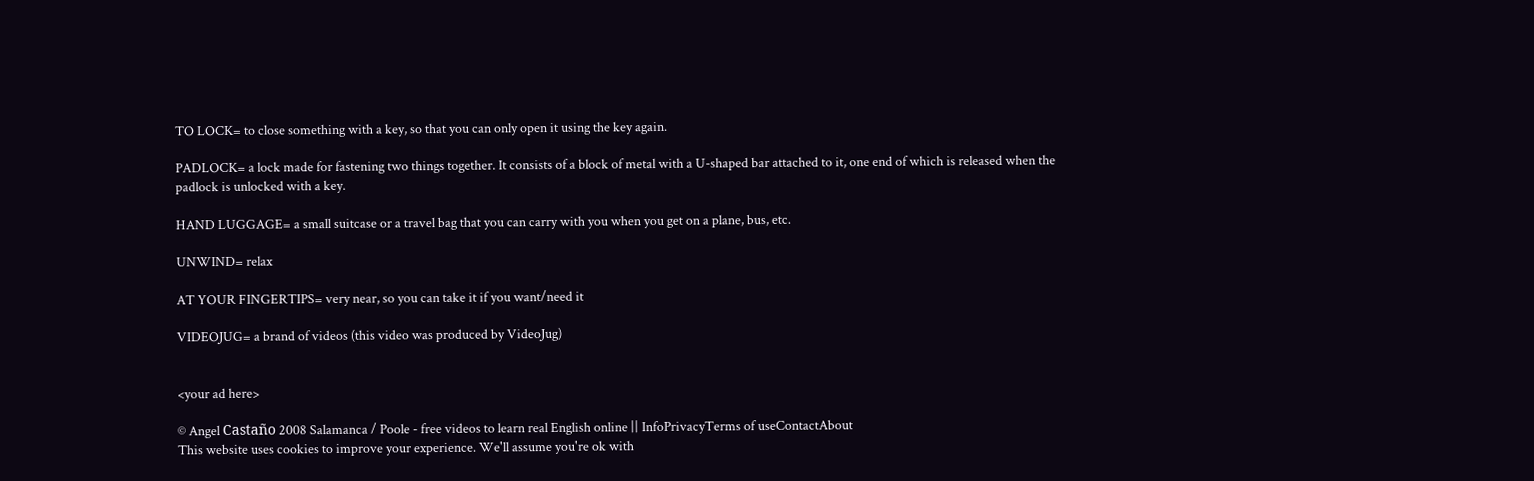TO LOCK= to close something with a key, so that you can only open it using the key again.

PADLOCK= a lock made for fastening two things together. It consists of a block of metal with a U-shaped bar attached to it, one end of which is released when the padlock is unlocked with a key.

HAND LUGGAGE= a small suitcase or a travel bag that you can carry with you when you get on a plane, bus, etc.

UNWIND= relax

AT YOUR FINGERTIPS= very near, so you can take it if you want/need it

VIDEOJUG= a brand of videos (this video was produced by VideoJug)


<your ad here>

© Angel Castaño 2008 Salamanca / Poole - free videos to learn real English online || InfoPrivacyTerms of useContactAbout
This website uses cookies to improve your experience. We'll assume you're ok with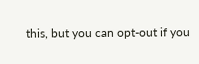this, but you can opt-out if you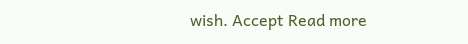wish. Accept Read more